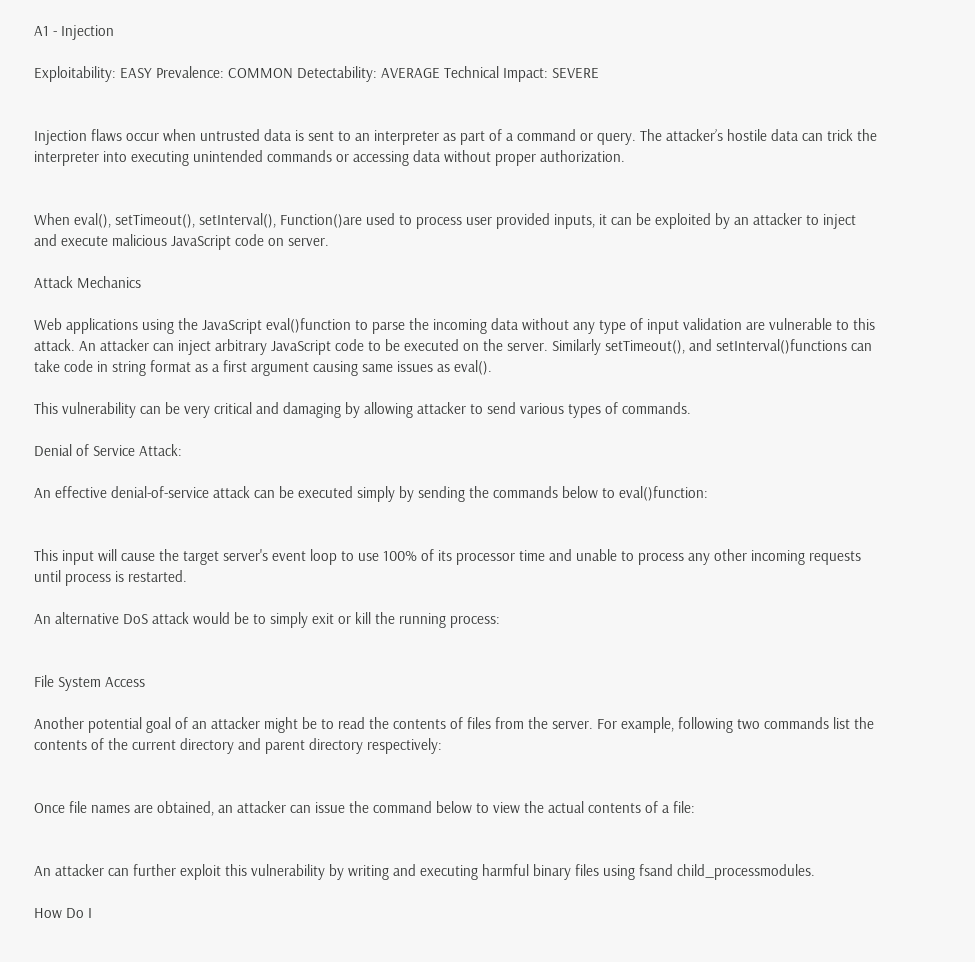A1 - Injection

Exploitability: EASY Prevalence: COMMON Detectability: AVERAGE Technical Impact: SEVERE


Injection flaws occur when untrusted data is sent to an interpreter as part of a command or query. The attacker’s hostile data can trick the interpreter into executing unintended commands or accessing data without proper authorization.


When eval(), setTimeout(), setInterval(), Function()are used to process user provided inputs, it can be exploited by an attacker to inject and execute malicious JavaScript code on server.

Attack Mechanics

Web applications using the JavaScript eval()function to parse the incoming data without any type of input validation are vulnerable to this attack. An attacker can inject arbitrary JavaScript code to be executed on the server. Similarly setTimeout(), and setInterval()functions can take code in string format as a first argument causing same issues as eval().

This vulnerability can be very critical and damaging by allowing attacker to send various types of commands.

Denial of Service Attack:

An effective denial-of-service attack can be executed simply by sending the commands below to eval()function:


This input will cause the target server's event loop to use 100% of its processor time and unable to process any other incoming requests until process is restarted.

An alternative DoS attack would be to simply exit or kill the running process:


File System Access

Another potential goal of an attacker might be to read the contents of files from the server. For example, following two commands list the contents of the current directory and parent directory respectively:


Once file names are obtained, an attacker can issue the command below to view the actual contents of a file:


An attacker can further exploit this vulnerability by writing and executing harmful binary files using fsand child_processmodules.

How Do I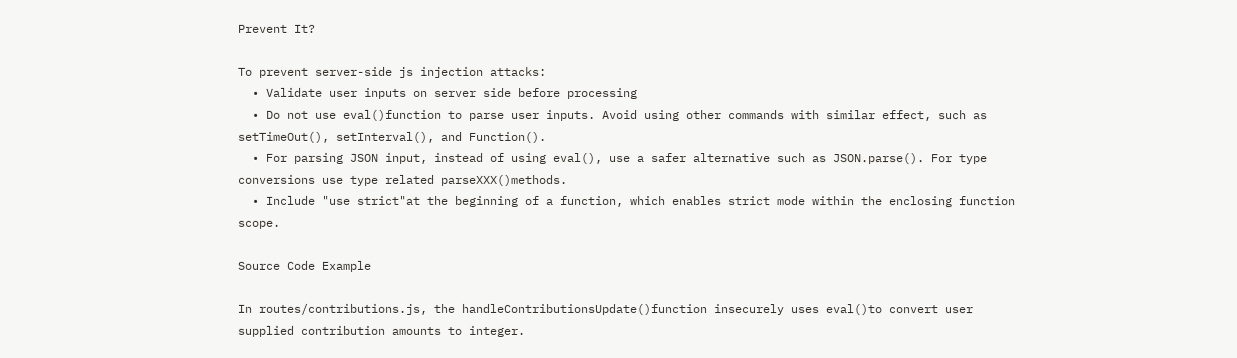Prevent It?

To prevent server-side js injection attacks:
  • Validate user inputs on server side before processing
  • Do not use eval()function to parse user inputs. Avoid using other commands with similar effect, such as setTimeOut(), setInterval(), and Function().
  • For parsing JSON input, instead of using eval(), use a safer alternative such as JSON.parse(). For type conversions use type related parseXXX()methods.
  • Include "use strict"at the beginning of a function, which enables strict mode within the enclosing function scope.

Source Code Example

In routes/contributions.js, the handleContributionsUpdate()function insecurely uses eval()to convert user supplied contribution amounts to integer.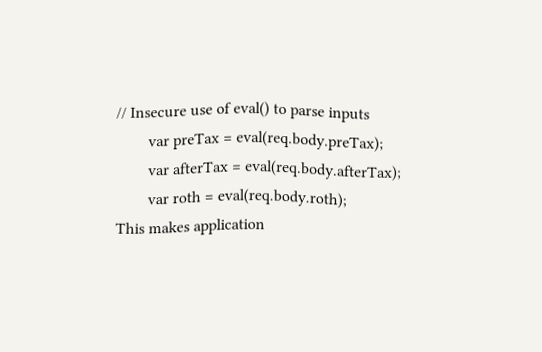// Insecure use of eval() to parse inputs
        var preTax = eval(req.body.preTax);
        var afterTax = eval(req.body.afterTax);
        var roth = eval(req.body.roth);
This makes application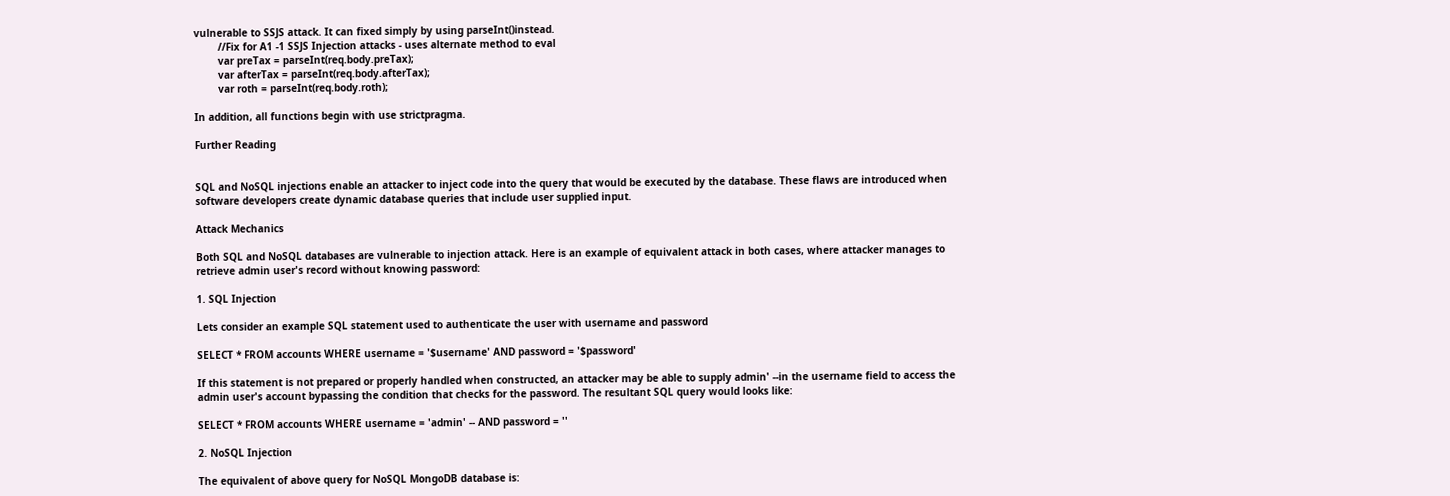vulnerable to SSJS attack. It can fixed simply by using parseInt()instead.
        //Fix for A1 -1 SSJS Injection attacks - uses alternate method to eval
        var preTax = parseInt(req.body.preTax);
        var afterTax = parseInt(req.body.afterTax);
        var roth = parseInt(req.body.roth);

In addition, all functions begin with use strictpragma.

Further Reading


SQL and NoSQL injections enable an attacker to inject code into the query that would be executed by the database. These flaws are introduced when software developers create dynamic database queries that include user supplied input.

Attack Mechanics

Both SQL and NoSQL databases are vulnerable to injection attack. Here is an example of equivalent attack in both cases, where attacker manages to retrieve admin user's record without knowing password:

1. SQL Injection

Lets consider an example SQL statement used to authenticate the user with username and password

SELECT * FROM accounts WHERE username = '$username' AND password = '$password'

If this statement is not prepared or properly handled when constructed, an attacker may be able to supply admin' --in the username field to access the admin user's account bypassing the condition that checks for the password. The resultant SQL query would looks like:

SELECT * FROM accounts WHERE username = 'admin' -- AND password = ''

2. NoSQL Injection

The equivalent of above query for NoSQL MongoDB database is: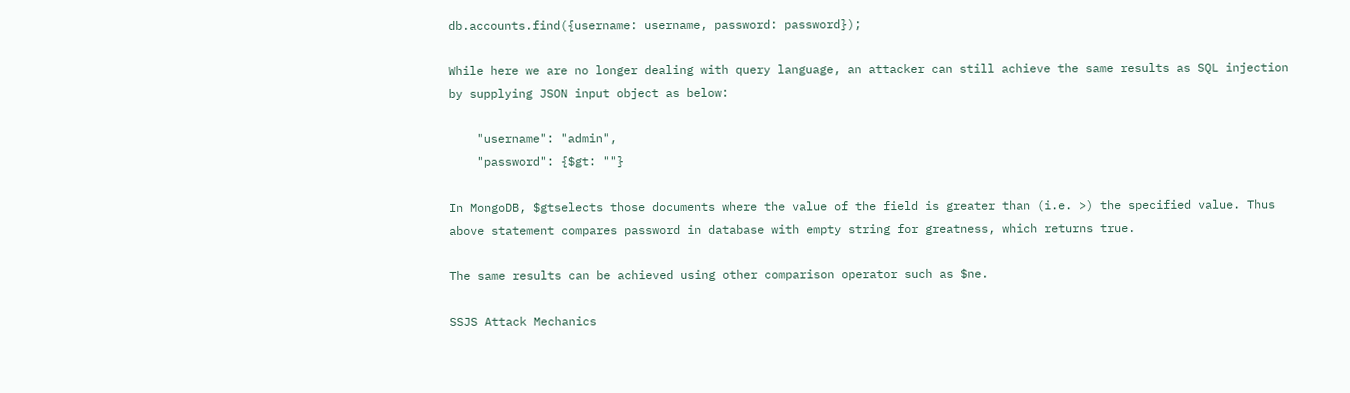db.accounts.find({username: username, password: password});

While here we are no longer dealing with query language, an attacker can still achieve the same results as SQL injection by supplying JSON input object as below:

    "username": "admin",
    "password": {$gt: ""}

In MongoDB, $gtselects those documents where the value of the field is greater than (i.e. >) the specified value. Thus above statement compares password in database with empty string for greatness, which returns true.

The same results can be achieved using other comparison operator such as $ne.

SSJS Attack Mechanics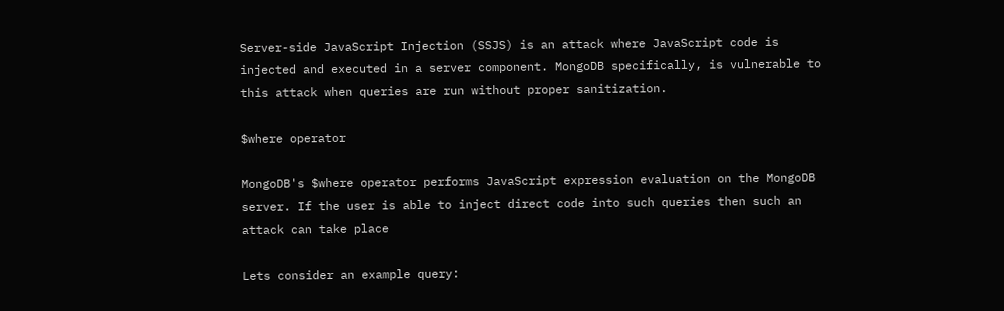Server-side JavaScript Injection (SSJS) is an attack where JavaScript code is injected and executed in a server component. MongoDB specifically, is vulnerable to this attack when queries are run without proper sanitization.

$where operator

MongoDB's $where operator performs JavaScript expression evaluation on the MongoDB server. If the user is able to inject direct code into such queries then such an attack can take place

Lets consider an example query: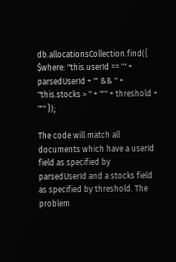db.allocationsCollection.find({ $where: "this.userId == '" + parsedUserId + "' && " + "this.stocks > " + "'" + threshold + "'" });

The code will match all documents which have a userId field as specified by parsedUserId and a stocks field as specified by threshold. The problem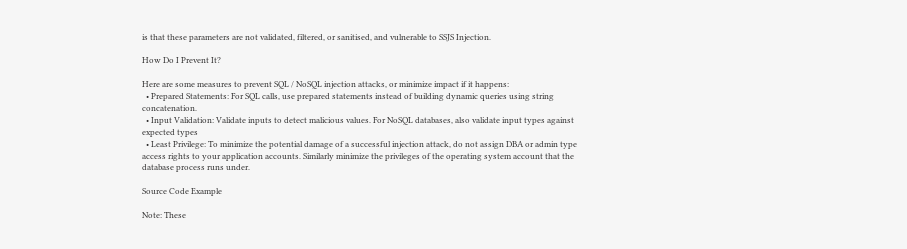is that these parameters are not validated, filtered, or sanitised, and vulnerable to SSJS Injection.

How Do I Prevent It?

Here are some measures to prevent SQL / NoSQL injection attacks, or minimize impact if it happens:
  • Prepared Statements: For SQL calls, use prepared statements instead of building dynamic queries using string concatenation.
  • Input Validation: Validate inputs to detect malicious values. For NoSQL databases, also validate input types against expected types
  • Least Privilege: To minimize the potential damage of a successful injection attack, do not assign DBA or admin type access rights to your application accounts. Similarly minimize the privileges of the operating system account that the database process runs under.

Source Code Example

Note: These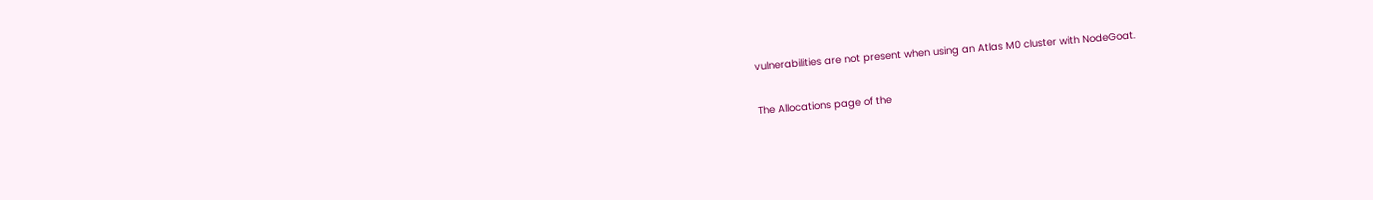vulnerabilities are not present when using an Atlas M0 cluster with NodeGoat.

The Allocations page of the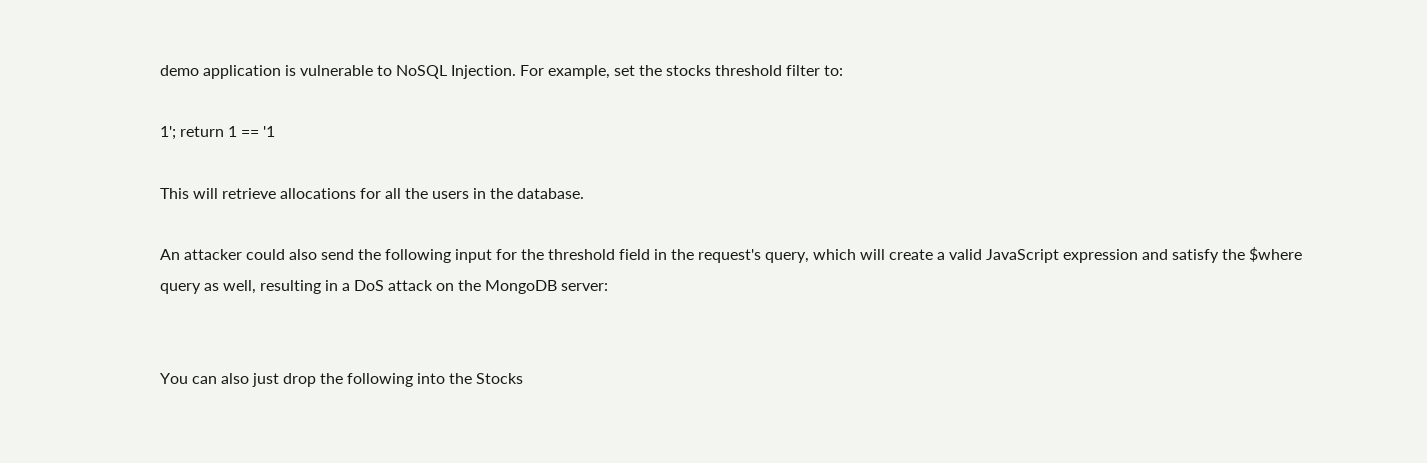demo application is vulnerable to NoSQL Injection. For example, set the stocks threshold filter to:

1'; return 1 == '1

This will retrieve allocations for all the users in the database.

An attacker could also send the following input for the threshold field in the request's query, which will create a valid JavaScript expression and satisfy the $where query as well, resulting in a DoS attack on the MongoDB server:


You can also just drop the following into the Stocks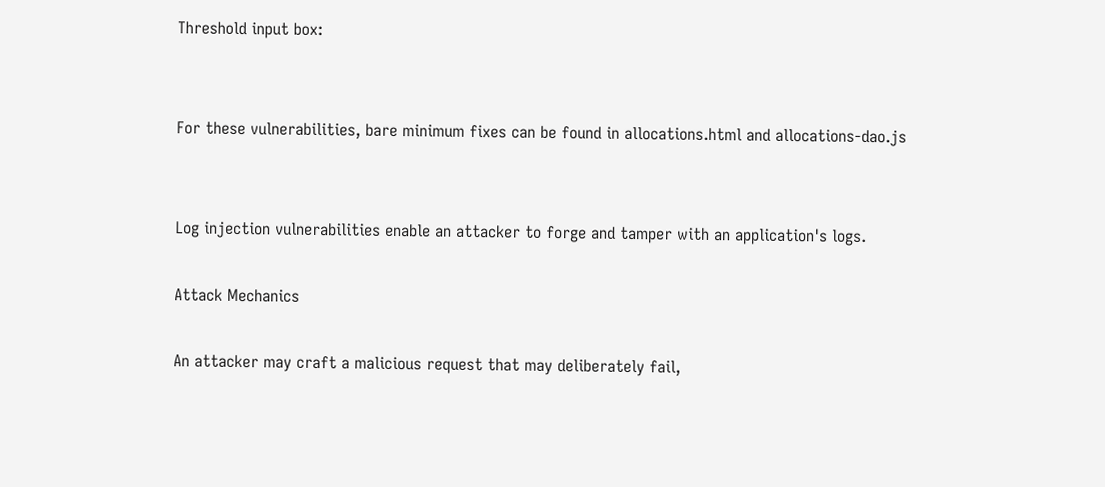Threshold input box:


For these vulnerabilities, bare minimum fixes can be found in allocations.html and allocations-dao.js


Log injection vulnerabilities enable an attacker to forge and tamper with an application's logs.

Attack Mechanics

An attacker may craft a malicious request that may deliberately fail,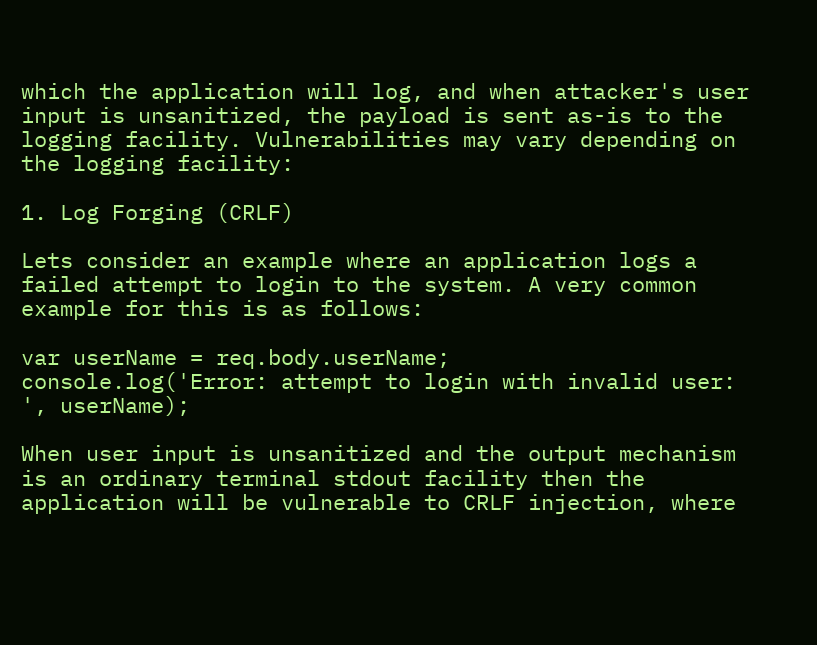which the application will log, and when attacker's user input is unsanitized, the payload is sent as-is to the logging facility. Vulnerabilities may vary depending on the logging facility:

1. Log Forging (CRLF)

Lets consider an example where an application logs a failed attempt to login to the system. A very common example for this is as follows:

var userName = req.body.userName;
console.log('Error: attempt to login with invalid user: ', userName);

When user input is unsanitized and the output mechanism is an ordinary terminal stdout facility then the application will be vulnerable to CRLF injection, where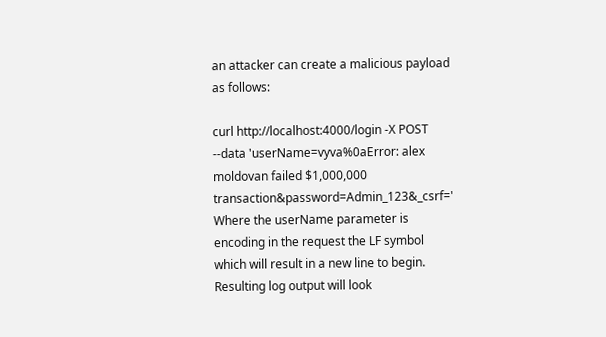an attacker can create a malicious payload as follows:

curl http://localhost:4000/login -X POST --data 'userName=vyva%0aError: alex moldovan failed $1,000,000 transaction&password=Admin_123&_csrf='
Where the userName parameter is encoding in the request the LF symbol which will result in a new line to begin. Resulting log output will look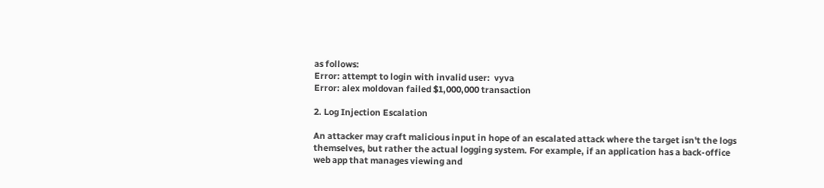as follows:
Error: attempt to login with invalid user:  vyva
Error: alex moldovan failed $1,000,000 transaction

2. Log Injection Escalation

An attacker may craft malicious input in hope of an escalated attack where the target isn't the logs themselves, but rather the actual logging system. For example, if an application has a back-office web app that manages viewing and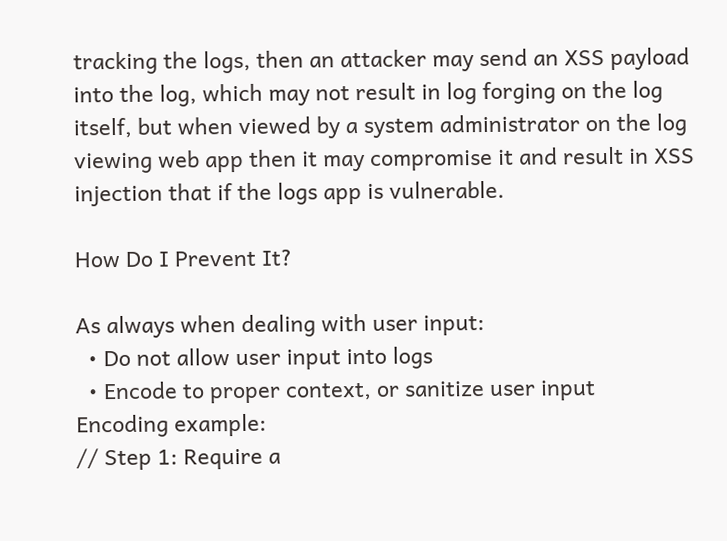tracking the logs, then an attacker may send an XSS payload into the log, which may not result in log forging on the log itself, but when viewed by a system administrator on the log viewing web app then it may compromise it and result in XSS injection that if the logs app is vulnerable.

How Do I Prevent It?

As always when dealing with user input:
  • Do not allow user input into logs
  • Encode to proper context, or sanitize user input
Encoding example:
// Step 1: Require a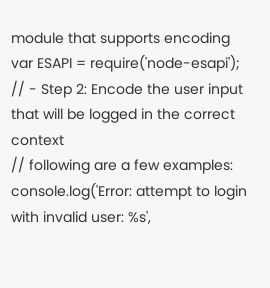module that supports encoding
var ESAPI = require('node-esapi');
// - Step 2: Encode the user input that will be logged in the correct context
// following are a few examples:
console.log('Error: attempt to login with invalid user: %s',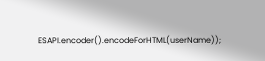ESAPI.encoder().encodeForHTML(userName));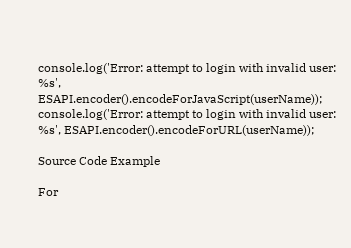console.log('Error: attempt to login with invalid user: %s', ESAPI.encoder().encodeForJavaScript(userName));
console.log('Error: attempt to login with invalid user: %s', ESAPI.encoder().encodeForURL(userName));

Source Code Example

For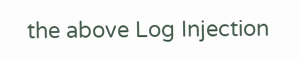the above Log Injection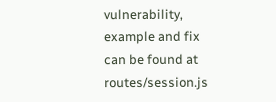vulnerability, example and fix can be found at routes/session.js